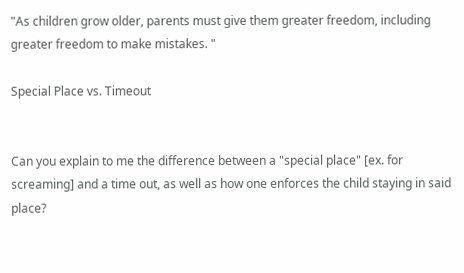"As children grow older, parents must give them greater freedom, including greater freedom to make mistakes. "

Special Place vs. Timeout


Can you explain to me the difference between a "special place" [ex. for screaming] and a time out, as well as how one enforces the child staying in said place?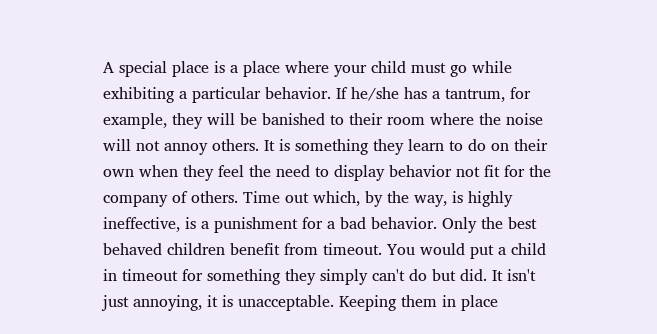A special place is a place where your child must go while exhibiting a particular behavior. If he/she has a tantrum, for example, they will be banished to their room where the noise will not annoy others. It is something they learn to do on their own when they feel the need to display behavior not fit for the company of others. Time out which, by the way, is highly ineffective, is a punishment for a bad behavior. Only the best behaved children benefit from timeout. You would put a child in timeout for something they simply can't do but did. It isn't just annoying, it is unacceptable. Keeping them in place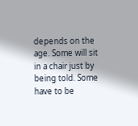depends on the age. Some will sit in a chair just by being told. Some have to be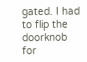gated. I had to flip the doorknob for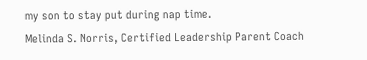my son to stay put during nap time.
Melinda S. Norris, Certified Leadership Parent Coach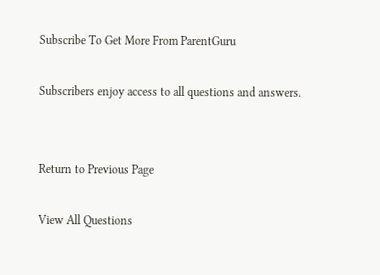Subscribe To Get More From ParentGuru

Subscribers enjoy access to all questions and answers.


Return to Previous Page

View All Questions